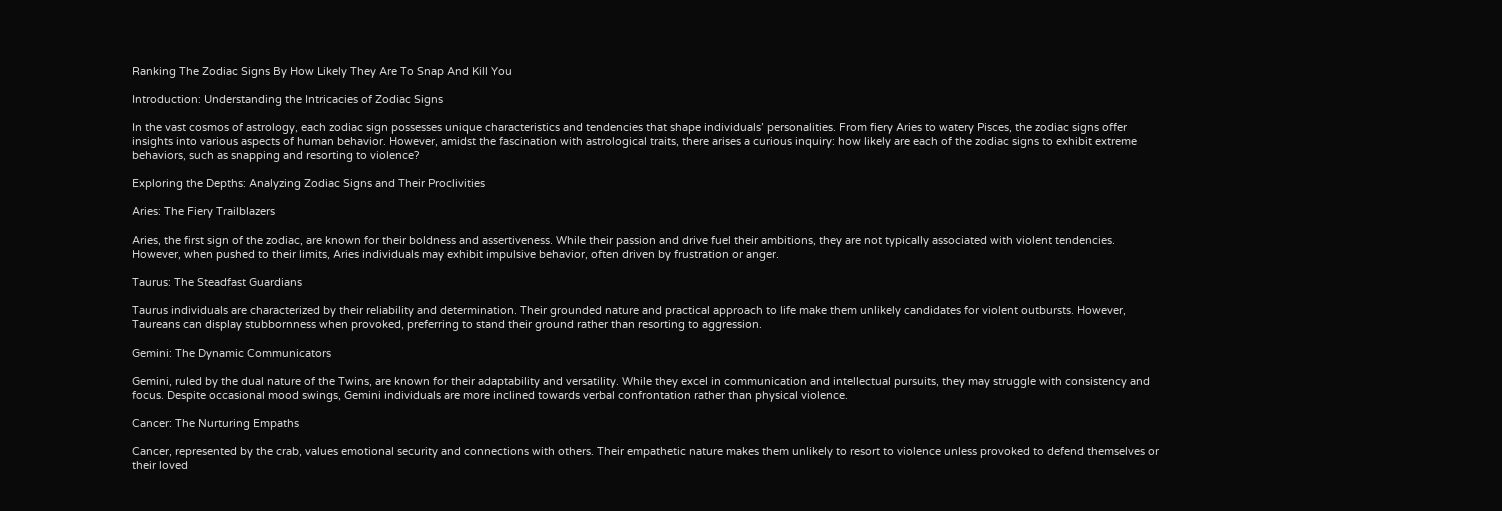Ranking The Zodiac Signs By How Likely They Are To Snap And Kill You

Introduction: Understanding the Intricacies of Zodiac Signs

In the vast cosmos of astrology, each zodiac sign possesses unique characteristics and tendencies that shape individuals’ personalities. From fiery Aries to watery Pisces, the zodiac signs offer insights into various aspects of human behavior. However, amidst the fascination with astrological traits, there arises a curious inquiry: how likely are each of the zodiac signs to exhibit extreme behaviors, such as snapping and resorting to violence?

Exploring the Depths: Analyzing Zodiac Signs and Their Proclivities

Aries: The Fiery Trailblazers

Aries, the first sign of the zodiac, are known for their boldness and assertiveness. While their passion and drive fuel their ambitions, they are not typically associated with violent tendencies. However, when pushed to their limits, Aries individuals may exhibit impulsive behavior, often driven by frustration or anger.

Taurus: The Steadfast Guardians

Taurus individuals are characterized by their reliability and determination. Their grounded nature and practical approach to life make them unlikely candidates for violent outbursts. However, Taureans can display stubbornness when provoked, preferring to stand their ground rather than resorting to aggression.

Gemini: The Dynamic Communicators

Gemini, ruled by the dual nature of the Twins, are known for their adaptability and versatility. While they excel in communication and intellectual pursuits, they may struggle with consistency and focus. Despite occasional mood swings, Gemini individuals are more inclined towards verbal confrontation rather than physical violence.

Cancer: The Nurturing Empaths

Cancer, represented by the crab, values emotional security and connections with others. Their empathetic nature makes them unlikely to resort to violence unless provoked to defend themselves or their loved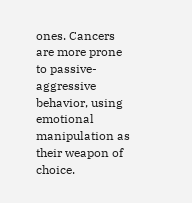ones. Cancers are more prone to passive-aggressive behavior, using emotional manipulation as their weapon of choice.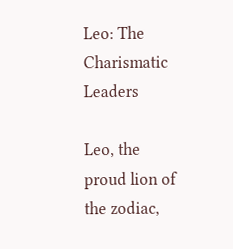Leo: The Charismatic Leaders

Leo, the proud lion of the zodiac,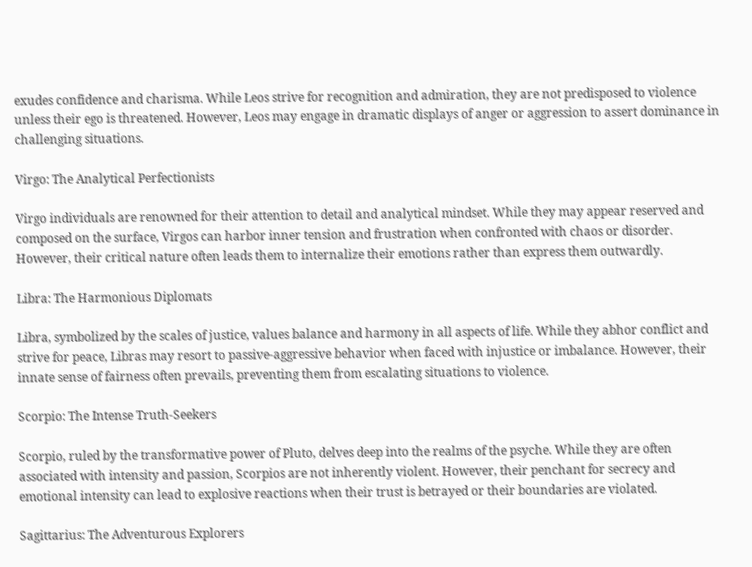exudes confidence and charisma. While Leos strive for recognition and admiration, they are not predisposed to violence unless their ego is threatened. However, Leos may engage in dramatic displays of anger or aggression to assert dominance in challenging situations.

Virgo: The Analytical Perfectionists

Virgo individuals are renowned for their attention to detail and analytical mindset. While they may appear reserved and composed on the surface, Virgos can harbor inner tension and frustration when confronted with chaos or disorder. However, their critical nature often leads them to internalize their emotions rather than express them outwardly.

Libra: The Harmonious Diplomats

Libra, symbolized by the scales of justice, values balance and harmony in all aspects of life. While they abhor conflict and strive for peace, Libras may resort to passive-aggressive behavior when faced with injustice or imbalance. However, their innate sense of fairness often prevails, preventing them from escalating situations to violence.

Scorpio: The Intense Truth-Seekers

Scorpio, ruled by the transformative power of Pluto, delves deep into the realms of the psyche. While they are often associated with intensity and passion, Scorpios are not inherently violent. However, their penchant for secrecy and emotional intensity can lead to explosive reactions when their trust is betrayed or their boundaries are violated.

Sagittarius: The Adventurous Explorers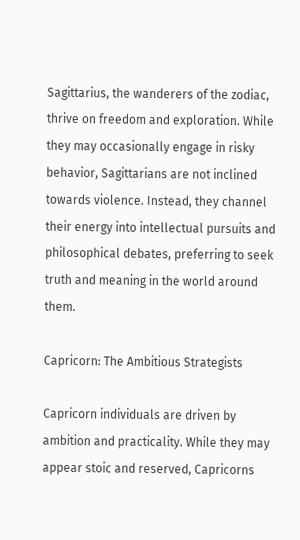Sagittarius, the wanderers of the zodiac, thrive on freedom and exploration. While they may occasionally engage in risky behavior, Sagittarians are not inclined towards violence. Instead, they channel their energy into intellectual pursuits and philosophical debates, preferring to seek truth and meaning in the world around them.

Capricorn: The Ambitious Strategists

Capricorn individuals are driven by ambition and practicality. While they may appear stoic and reserved, Capricorns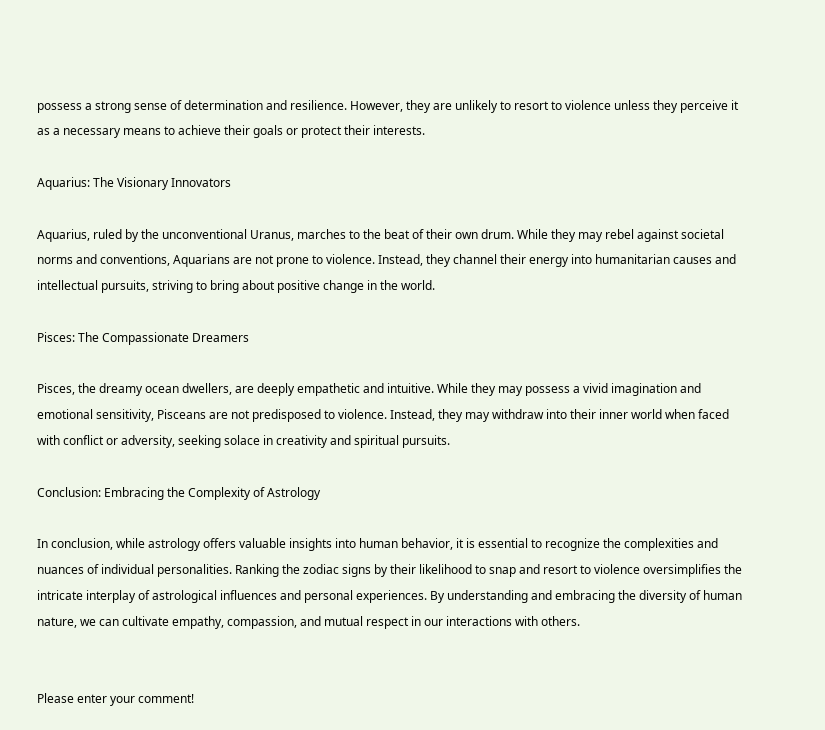possess a strong sense of determination and resilience. However, they are unlikely to resort to violence unless they perceive it as a necessary means to achieve their goals or protect their interests.

Aquarius: The Visionary Innovators

Aquarius, ruled by the unconventional Uranus, marches to the beat of their own drum. While they may rebel against societal norms and conventions, Aquarians are not prone to violence. Instead, they channel their energy into humanitarian causes and intellectual pursuits, striving to bring about positive change in the world.

Pisces: The Compassionate Dreamers

Pisces, the dreamy ocean dwellers, are deeply empathetic and intuitive. While they may possess a vivid imagination and emotional sensitivity, Pisceans are not predisposed to violence. Instead, they may withdraw into their inner world when faced with conflict or adversity, seeking solace in creativity and spiritual pursuits.

Conclusion: Embracing the Complexity of Astrology

In conclusion, while astrology offers valuable insights into human behavior, it is essential to recognize the complexities and nuances of individual personalities. Ranking the zodiac signs by their likelihood to snap and resort to violence oversimplifies the intricate interplay of astrological influences and personal experiences. By understanding and embracing the diversity of human nature, we can cultivate empathy, compassion, and mutual respect in our interactions with others.


Please enter your comment!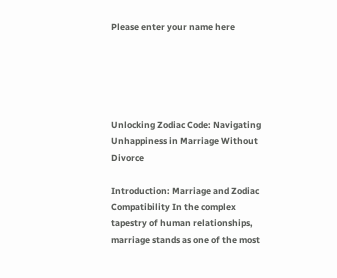Please enter your name here





Unlocking Zodiac Code: Navigating Unhappiness in Marriage Without Divorce

Introduction: Marriage and Zodiac Compatibility In the complex tapestry of human relationships, marriage stands as one of the most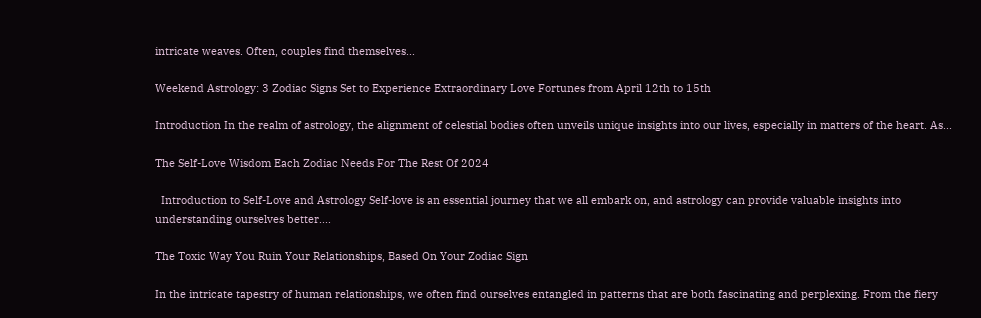intricate weaves. Often, couples find themselves...

Weekend Astrology: 3 Zodiac Signs Set to Experience Extraordinary Love Fortunes from April 12th to 15th

Introduction In the realm of astrology, the alignment of celestial bodies often unveils unique insights into our lives, especially in matters of the heart. As...

The Self-Love Wisdom Each Zodiac Needs For The Rest Of 2024

  Introduction to Self-Love and Astrology Self-love is an essential journey that we all embark on, and astrology can provide valuable insights into understanding ourselves better....

The Toxic Way You Ruin Your Relationships, Based On Your Zodiac Sign

In the intricate tapestry of human relationships, we often find ourselves entangled in patterns that are both fascinating and perplexing. From the fiery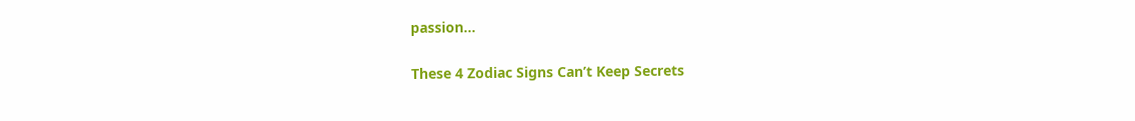passion...

These 4 Zodiac Signs Can’t Keep Secrets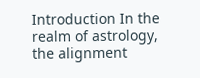Introduction In the realm of astrology, the alignment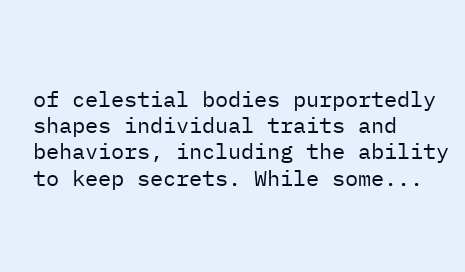of celestial bodies purportedly shapes individual traits and behaviors, including the ability to keep secrets. While some...